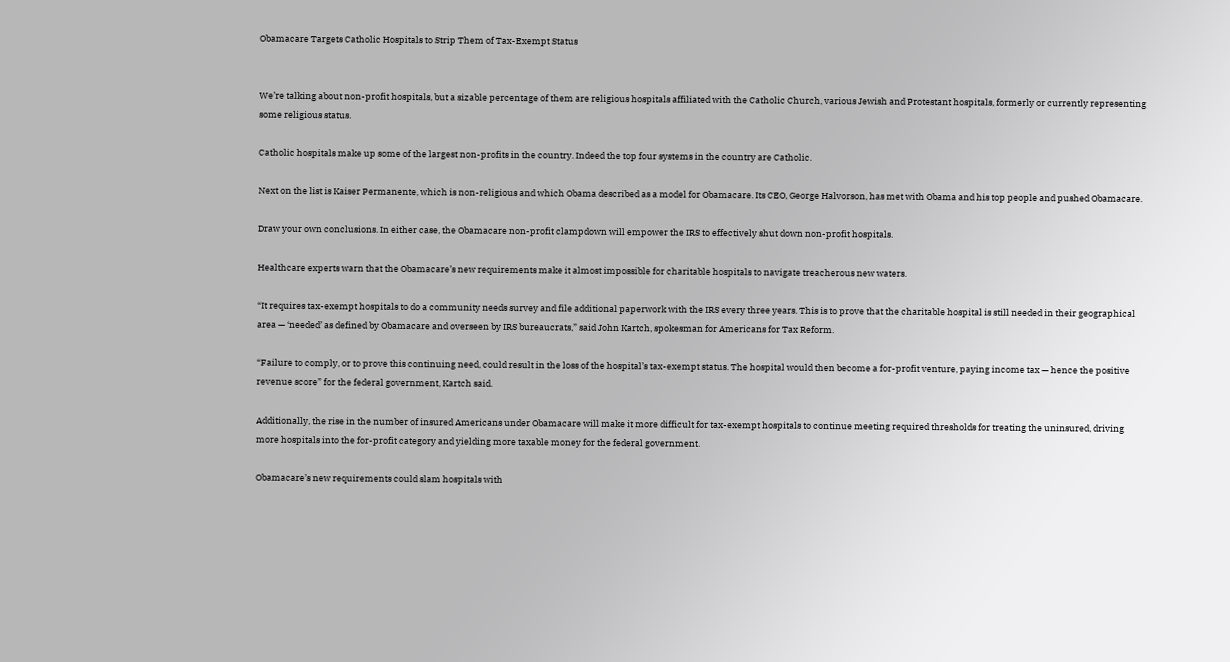Obamacare Targets Catholic Hospitals to Strip Them of Tax-Exempt Status


We’re talking about non-profit hospitals, but a sizable percentage of them are religious hospitals affiliated with the Catholic Church, various Jewish and Protestant hospitals, formerly or currently representing some religious status.

Catholic hospitals make up some of the largest non-profits in the country. Indeed the top four systems in the country are Catholic.

Next on the list is Kaiser Permanente, which is non-religious and which Obama described as a model for Obamacare. Its CEO, George Halvorson, has met with Obama and his top people and pushed Obamacare.

Draw your own conclusions. In either case, the Obamacare non-profit clampdown will empower the IRS to effectively shut down non-profit hospitals.

Healthcare experts warn that the Obamacare’s new requirements make it almost impossible for charitable hospitals to navigate treacherous new waters.

“It requires tax-exempt hospitals to do a community needs survey and file additional paperwork with the IRS every three years. This is to prove that the charitable hospital is still needed in their geographical area — ‘needed’ as defined by Obamacare and overseen by IRS bureaucrats,” said John Kartch, spokesman for Americans for Tax Reform.

“Failure to comply, or to prove this continuing need, could result in the loss of the hospital’s tax-exempt status. The hospital would then become a for-profit venture, paying income tax — hence the positive revenue score” for the federal government, Kartch said.

Additionally, the rise in the number of insured Americans under Obamacare will make it more difficult for tax-exempt hospitals to continue meeting required thresholds for treating the uninsured, driving more hospitals into the for-profit category and yielding more taxable money for the federal government.

Obamacare’s new requirements could slam hospitals with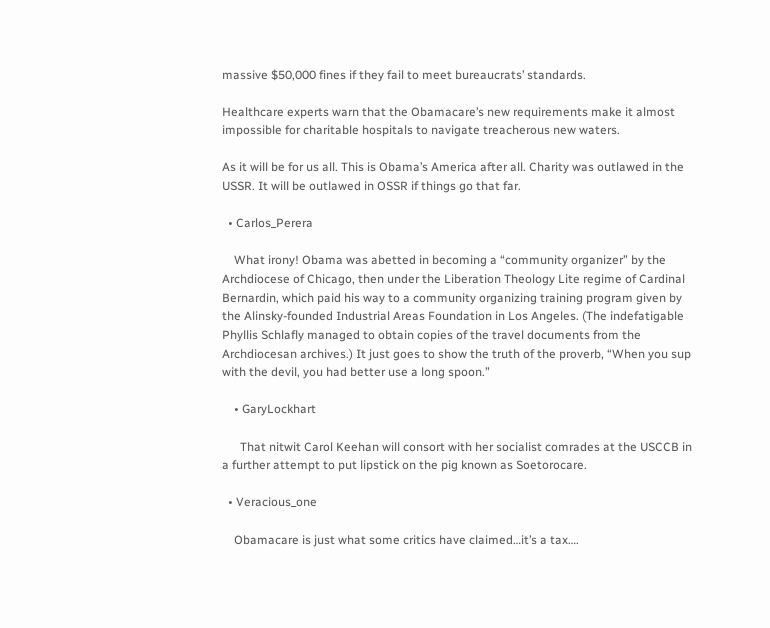massive $50,000 fines if they fail to meet bureaucrats’ standards.

Healthcare experts warn that the Obamacare’s new requirements make it almost impossible for charitable hospitals to navigate treacherous new waters.

As it will be for us all. This is Obama’s America after all. Charity was outlawed in the USSR. It will be outlawed in OSSR if things go that far.

  • Carlos_Perera

    What irony! Obama was abetted in becoming a “community organizer” by the Archdiocese of Chicago, then under the Liberation Theology Lite regime of Cardinal Bernardin, which paid his way to a community organizing training program given by the Alinsky-founded Industrial Areas Foundation in Los Angeles. (The indefatigable Phyllis Schlafly managed to obtain copies of the travel documents from the Archdiocesan archives.) It just goes to show the truth of the proverb, “When you sup with the devil, you had better use a long spoon.”

    • GaryLockhart

      That nitwit Carol Keehan will consort with her socialist comrades at the USCCB in a further attempt to put lipstick on the pig known as Soetorocare.

  • Veracious_one

    Obamacare is just what some critics have claimed…it’s a tax….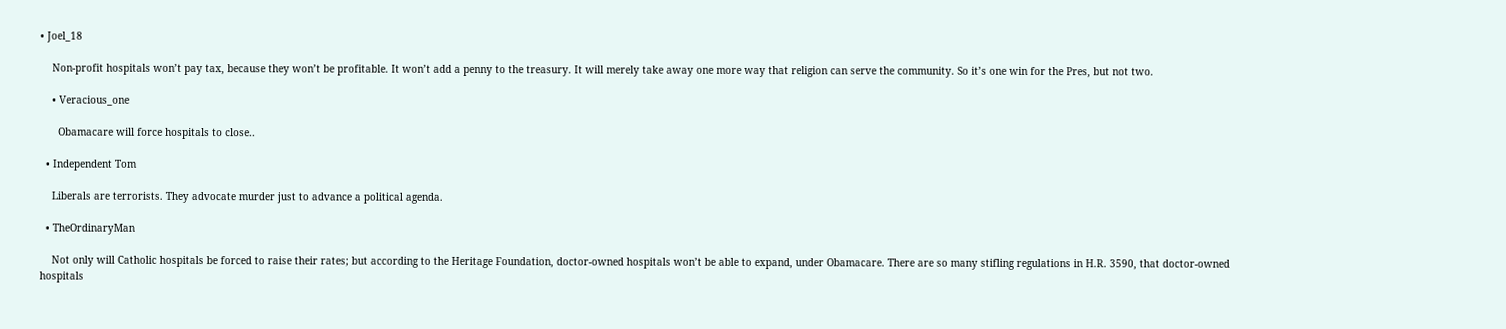• Joel_18

    Non-profit hospitals won’t pay tax, because they won’t be profitable. It won’t add a penny to the treasury. It will merely take away one more way that religion can serve the community. So it’s one win for the Pres, but not two.

    • Veracious_one

      Obamacare will force hospitals to close..

  • Independent Tom

    Liberals are terrorists. They advocate murder just to advance a political agenda.

  • TheOrdinaryMan

    Not only will Catholic hospitals be forced to raise their rates; but according to the Heritage Foundation, doctor-owned hospitals won’t be able to expand, under Obamacare. There are so many stifling regulations in H.R. 3590, that doctor-owned hospitals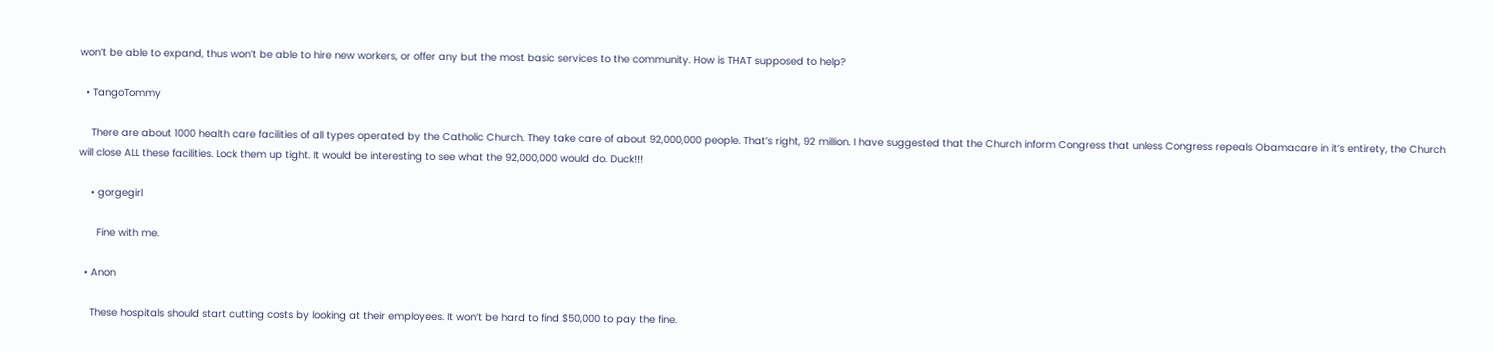won’t be able to expand, thus won’t be able to hire new workers, or offer any but the most basic services to the community. How is THAT supposed to help?

  • TangoTommy

    There are about 1000 health care facilities of all types operated by the Catholic Church. They take care of about 92,000,000 people. That’s right, 92 million. I have suggested that the Church inform Congress that unless Congress repeals Obamacare in it’s entirety, the Church will close ALL these facilities. Lock them up tight. It would be interesting to see what the 92,000,000 would do. Duck!!!

    • gorgegirl

      Fine with me.

  • Anon

    These hospitals should start cutting costs by looking at their employees. It won’t be hard to find $50,000 to pay the fine.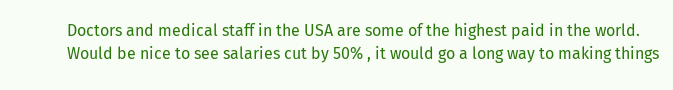Doctors and medical staff in the USA are some of the highest paid in the world. Would be nice to see salaries cut by 50% , it would go a long way to making things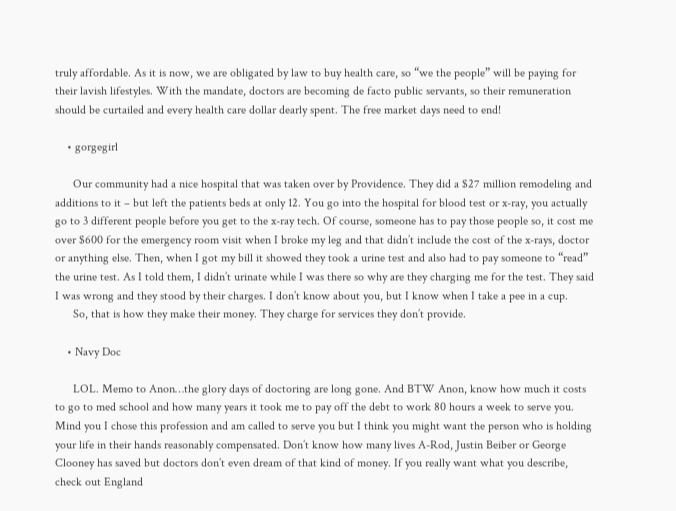truly affordable. As it is now, we are obligated by law to buy health care, so “we the people” will be paying for their lavish lifestyles. With the mandate, doctors are becoming de facto public servants, so their remuneration should be curtailed and every health care dollar dearly spent. The free market days need to end!

    • gorgegirl

      Our community had a nice hospital that was taken over by Providence. They did a $27 million remodeling and additions to it – but left the patients beds at only 12. You go into the hospital for blood test or x-ray, you actually go to 3 different people before you get to the x-ray tech. Of course, someone has to pay those people so, it cost me over $600 for the emergency room visit when I broke my leg and that didn’t include the cost of the x-rays, doctor or anything else. Then, when I got my bill it showed they took a urine test and also had to pay someone to “read” the urine test. As I told them, I didn’t urinate while I was there so why are they charging me for the test. They said I was wrong and they stood by their charges. I don’t know about you, but I know when I take a pee in a cup.
      So, that is how they make their money. They charge for services they don’t provide.

    • Navy Doc

      LOL. Memo to Anon…the glory days of doctoring are long gone. And BTW Anon, know how much it costs to go to med school and how many years it took me to pay off the debt to work 80 hours a week to serve you. Mind you I chose this profession and am called to serve you but I think you might want the person who is holding your life in their hands reasonably compensated. Don’t know how many lives A-Rod, Justin Beiber or George Clooney has saved but doctors don’t even dream of that kind of money. If you really want what you describe, check out England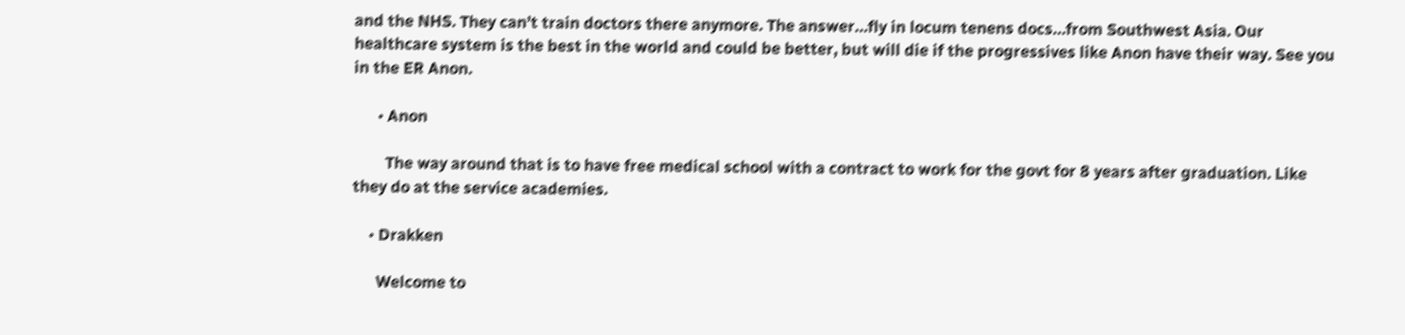and the NHS. They can’t train doctors there anymore. The answer…fly in locum tenens docs…from Southwest Asia. Our healthcare system is the best in the world and could be better, but will die if the progressives like Anon have their way. See you in the ER Anon.

      • Anon

        The way around that is to have free medical school with a contract to work for the govt for 8 years after graduation. Like they do at the service academies.

    • Drakken

      Welcome to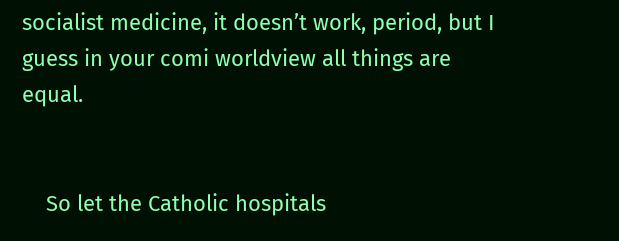socialist medicine, it doesn’t work, period, but I guess in your comi worldview all things are equal.


    So let the Catholic hospitals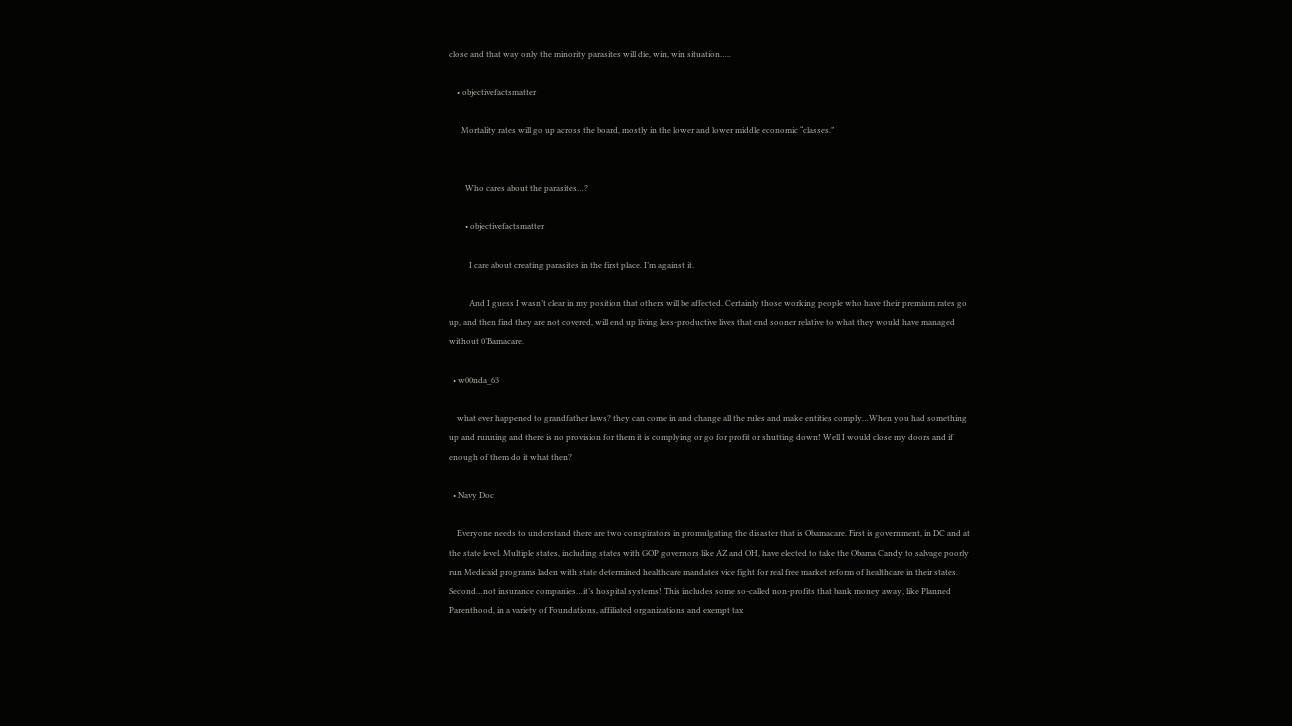close and that way only the minority parasites will die, win, win situation…..

    • objectivefactsmatter

      Mortality rates will go up across the board, mostly in the lower and lower middle economic “classes.”


        Who cares about the parasites…?

        • objectivefactsmatter

          I care about creating parasites in the first place. I’m against it.

          And I guess I wasn’t clear in my position that others will be affected. Certainly those working people who have their premium rates go up, and then find they are not covered, will end up living less-productive lives that end sooner relative to what they would have managed without 0’Bamacare.

  • w00nda_63

    what ever happened to grandfather laws? they can come in and change all the rules and make entities comply…When you had something up and running and there is no provision for them it is complying or go for profit or shutting down! Well I would close my doors and if enough of them do it what then?

  • Navy Doc

    Everyone needs to understand there are two conspirators in promulgating the disaster that is Obamacare. First is government, in DC and at the state level. Multiple states, including states with GOP governors like AZ and OH, have elected to take the Obama Candy to salvage poorly run Medicaid programs laden with state determined healthcare mandates vice fight for real free market reform of healthcare in their states. Second…not insurance companies…it’s hospital systems! This includes some so-called non-profits that bank money away, like Planned Parenthood, in a variety of Foundations, affiliated organizations and exempt tax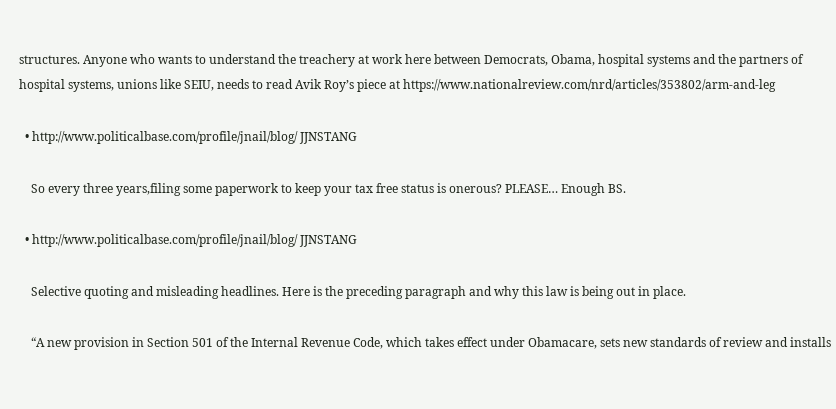structures. Anyone who wants to understand the treachery at work here between Democrats, Obama, hospital systems and the partners of hospital systems, unions like SEIU, needs to read Avik Roy’s piece at https://www.nationalreview.com/nrd/articles/353802/arm-and-leg

  • http://www.politicalbase.com/profile/jnail/blog/ JJNSTANG

    So every three years,filing some paperwork to keep your tax free status is onerous? PLEASE… Enough BS.

  • http://www.politicalbase.com/profile/jnail/blog/ JJNSTANG

    Selective quoting and misleading headlines. Here is the preceding paragraph and why this law is being out in place.

    “A new provision in Section 501 of the Internal Revenue Code, which takes effect under Obamacare, sets new standards of review and installs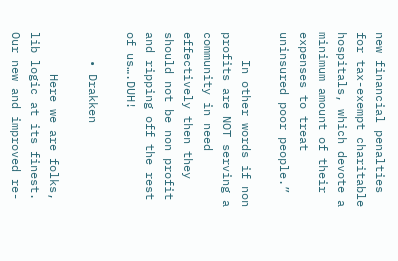new financial penalties for tax-exempt charitable hospitals, which devote a minimum amount of their expenses to treat uninsured poor people.”

    In other words if non profits are NOT serving a community in need effectively then they should not be non profit and ripping off the rest of us….DUH!

    • Drakken

      Here we are folks, lib logic at its finest. Our new and improved re-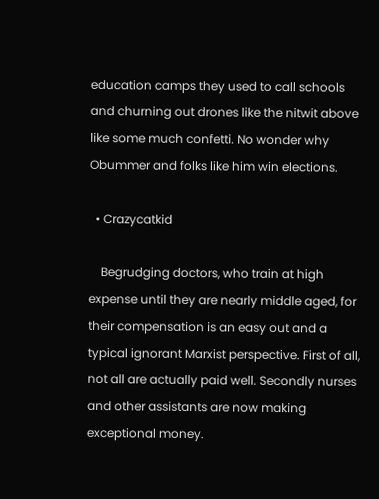education camps they used to call schools and churning out drones like the nitwit above like some much confetti. No wonder why Obummer and folks like him win elections.

  • Crazycatkid

    Begrudging doctors, who train at high expense until they are nearly middle aged, for their compensation is an easy out and a typical ignorant Marxist perspective. First of all, not all are actually paid well. Secondly nurses and other assistants are now making exceptional money.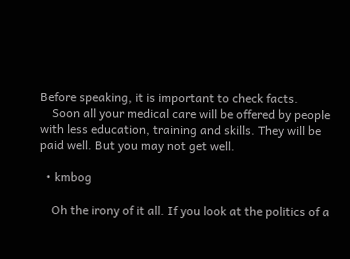Before speaking, it is important to check facts.
    Soon all your medical care will be offered by people with less education, training and skills. They will be paid well. But you may not get well.

  • kmbog

    Oh the irony of it all. If you look at the politics of a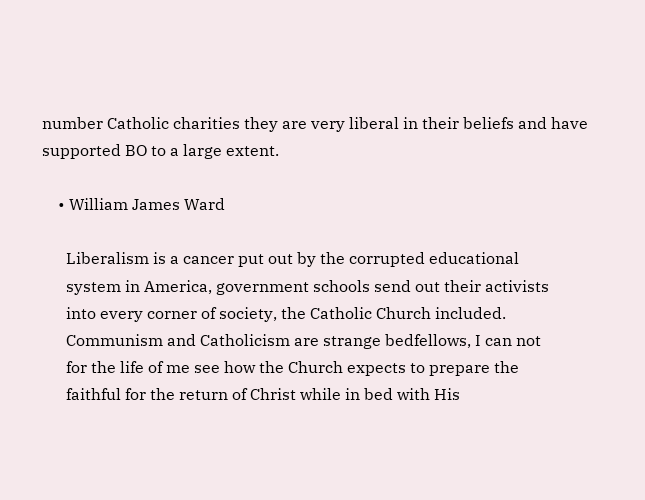number Catholic charities they are very liberal in their beliefs and have supported BO to a large extent.

    • William James Ward

      Liberalism is a cancer put out by the corrupted educational
      system in America, government schools send out their activists
      into every corner of society, the Catholic Church included.
      Communism and Catholicism are strange bedfellows, I can not
      for the life of me see how the Church expects to prepare the
      faithful for the return of Christ while in bed with His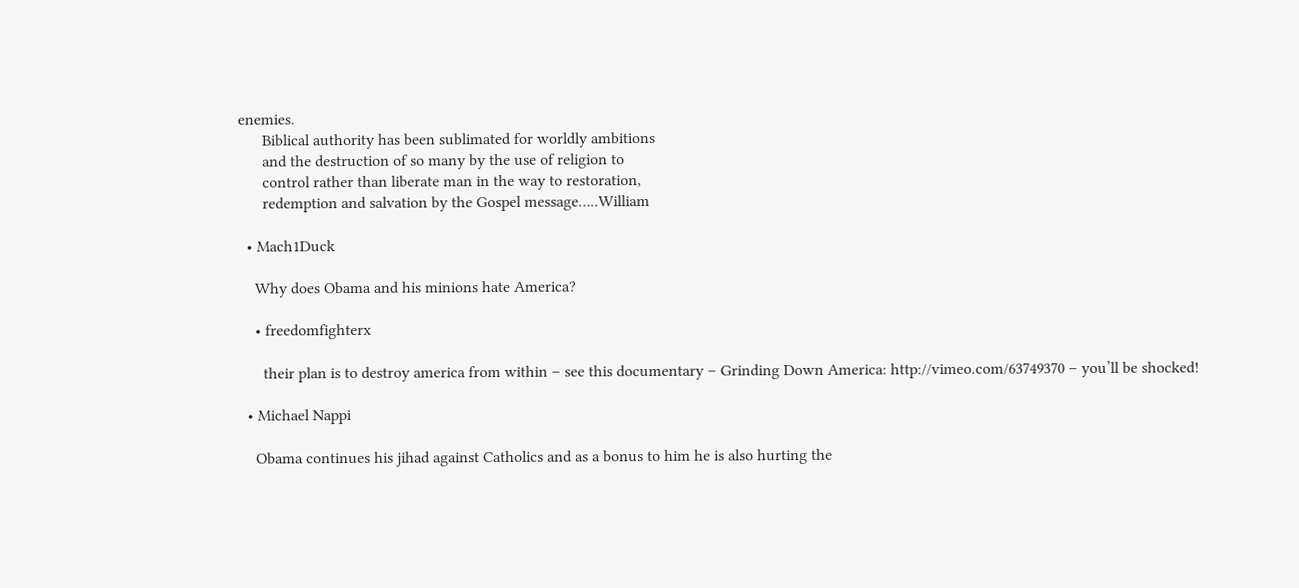enemies.
      Biblical authority has been sublimated for worldly ambitions
      and the destruction of so many by the use of religion to
      control rather than liberate man in the way to restoration,
      redemption and salvation by the Gospel message…..William

  • Mach1Duck

    Why does Obama and his minions hate America?

    • freedomfighterx

      their plan is to destroy america from within – see this documentary – Grinding Down America: http://vimeo.com/63749370 – you’ll be shocked!

  • Michael Nappi

    Obama continues his jihad against Catholics and as a bonus to him he is also hurting the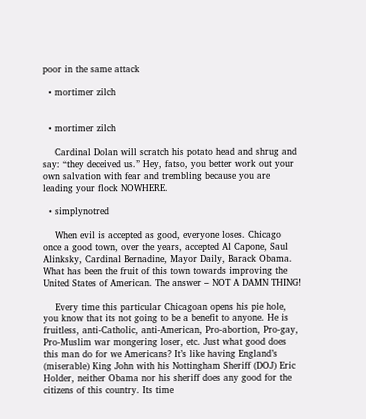poor in the same attack

  • mortimer zilch


  • mortimer zilch

    Cardinal Dolan will scratch his potato head and shrug and say: “they deceived us.” Hey, fatso, you better work out your own salvation with fear and trembling because you are leading your flock NOWHERE.

  • simplynotred

    When evil is accepted as good, everyone loses. Chicago once a good town, over the years, accepted Al Capone, Saul Alinksky, Cardinal Bernadine, Mayor Daily, Barack Obama. What has been the fruit of this town towards improving the United States of American. The answer – NOT A DAMN THING!

    Every time this particular Chicagoan opens his pie hole, you know that its not going to be a benefit to anyone. He is fruitless, anti-Catholic, anti-American, Pro-abortion, Pro-gay, Pro-Muslim war mongering loser, etc. Just what good does this man do for we Americans? It’s like having England’s (miserable) King John with his Nottingham Sheriff (DOJ) Eric Holder, neither Obama nor his sheriff does any good for the citizens of this country. Its time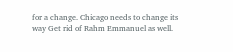for a change. Chicago needs to change its way Get rid of Rahm Emmanuel as well.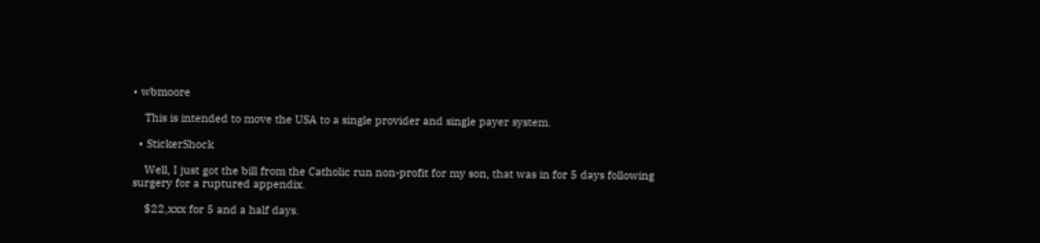• wbmoore

    This is intended to move the USA to a single provider and single payer system.

  • StickerShock

    Well, I just got the bill from the Catholic run non-profit for my son, that was in for 5 days following surgery for a ruptured appendix.

    $22,xxx for 5 and a half days.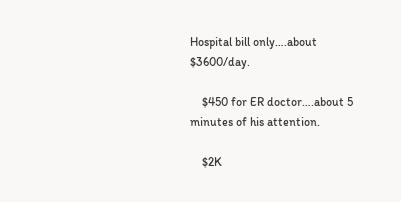Hospital bill only….about $3600/day.

    $450 for ER doctor….about 5 minutes of his attention.

    $2K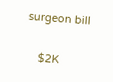surgeon bill

    $2K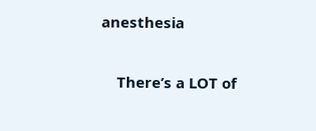anesthesia

    There’s a LOT of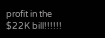profit in the $22K bill!!!!!!